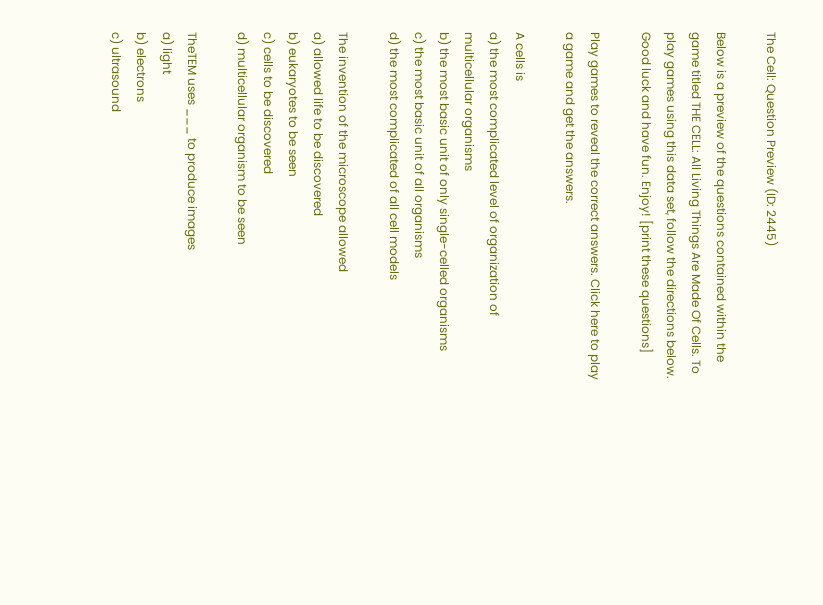The Cell: Question Preview (ID: 2445)

Below is a preview of the questions contained within the game titled THE CELL: All Living Things Are Made Of Cells. To play games using this data set, follow the directions below. Good luck and have fun. Enjoy! [print these questions]

Play games to reveal the correct answers. Click here to play a game and get the answers.

A cells is
a) the most complicated level of organization of multicellular organisms
b) the most basic unit of only single-celled organisms
c) the most basic unit of all organisms
d) the most complicated of all cell models

The invention of the microscope allowed
a) allowed life to be discovered
b) eukaryotes to be seen
c) cells to be discovered
d) multicellular organism to be seen

TheTEM uses ___ to produce images
a) light
b) electrons
c) ultrasound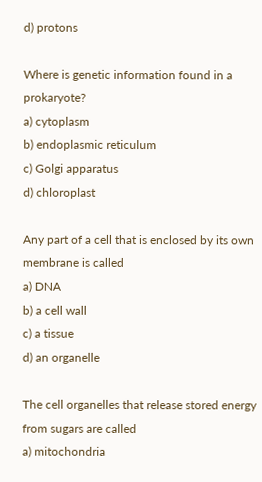d) protons

Where is genetic information found in a prokaryote?
a) cytoplasm
b) endoplasmic reticulum
c) Golgi apparatus
d) chloroplast

Any part of a cell that is enclosed by its own membrane is called
a) DNA
b) a cell wall
c) a tissue
d) an organelle

The cell organelles that release stored energy from sugars are called
a) mitochondria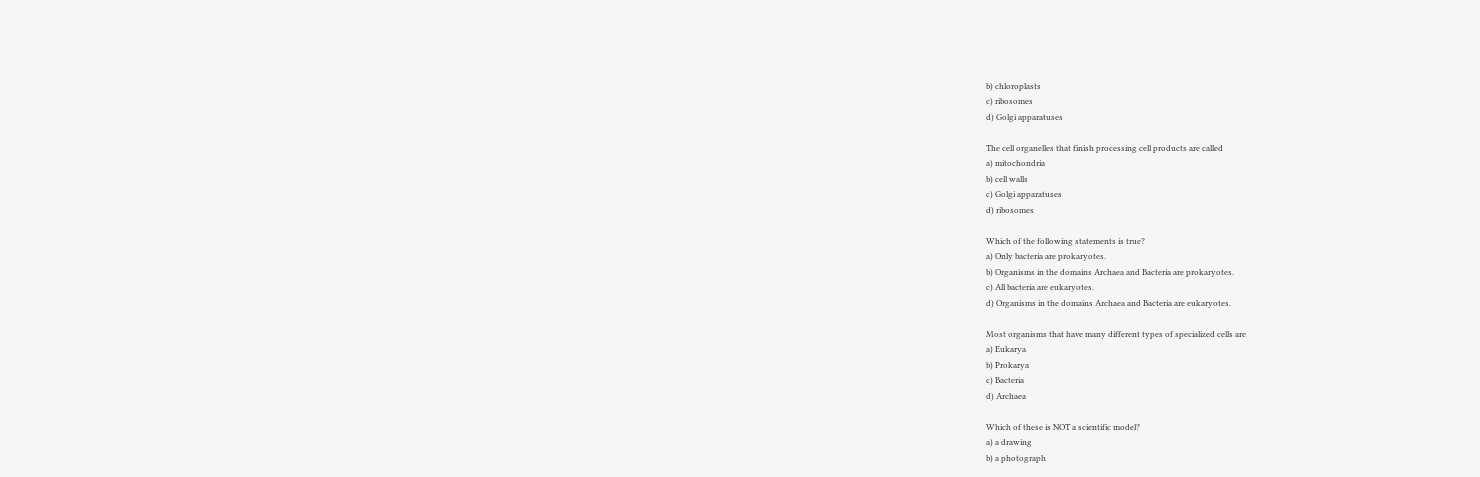b) chloroplasts
c) ribosomes
d) Golgi apparatuses

The cell organelles that finish processing cell products are called
a) mitochondria
b) cell walls
c) Golgi apparatuses
d) ribosomes

Which of the following statements is true?
a) Only bacteria are prokaryotes.
b) Organisms in the domains Archaea and Bacteria are prokaryotes.
c) All bacteria are eukaryotes.
d) Organisms in the domains Archaea and Bacteria are eukaryotes.

Most organisms that have many different types of specialized cells are
a) Eukarya
b) Prokarya
c) Bacteria
d) Archaea

Which of these is NOT a scientific model?
a) a drawing
b) a photograph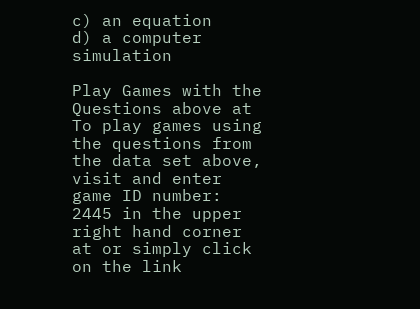c) an equation
d) a computer simulation

Play Games with the Questions above at
To play games using the questions from the data set above, visit and enter game ID number: 2445 in the upper right hand corner at or simply click on the link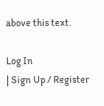above this text.

Log In
| Sign Up / Register